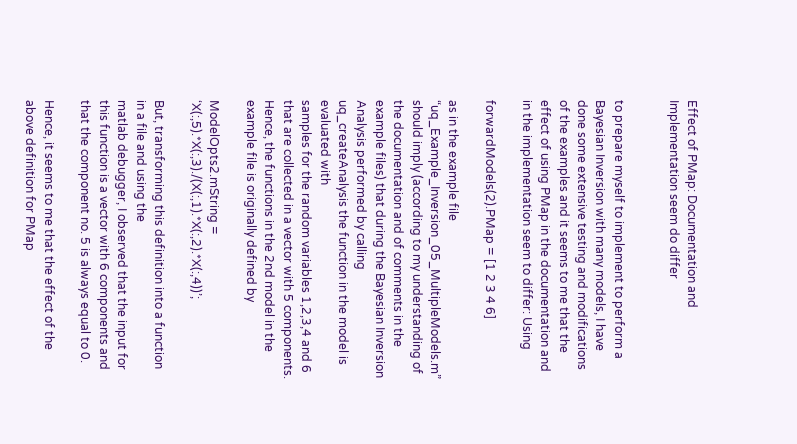Effect of PMap: Documentation and Implementation seem do differ


to prepare myself to implement to perform a Bayesian Inversion with many models, I have done some extensive testing and modifications of the examples and it seems to me that the effect of using PMap in the documentation and in the implementation seem to differ: Using

forwardModels(2).PMap = [1 2 3 4 6]

as in the example file “uq_Example_Inversion_05_MultipleModels.m” should imply (according to my understanding of the documentation and of comments in the example files) that during the Bayesian Inversion Analysis performed by calling uq_createAnalysis the function in the model is evaluated with
samples for the random variables 1,2,3,4 and 6 that are collected in a vector with 5 components.
Hence, the functions in the 2nd model in the example file is originally defined by

ModelOpts2.mString = ‘X(:,5).*X(:,3)./(X(:,1).*X(:,2).*X(:,4))’;

But, transforming this definition into a function in a file and using the
matlab debugger, I observed that the input for this function is a vector with 6 components and that the component no. 5 is always equal to 0.

Hence, it seems to me that the effect of the above definition for PMap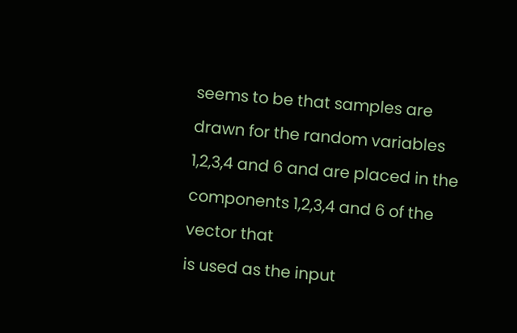seems to be that samples are drawn for the random variables
1,2,3,4 and 6 and are placed in the components 1,2,3,4 and 6 of the vector that
is used as the input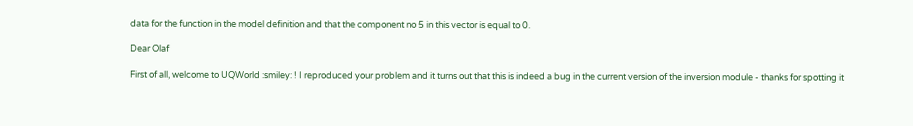data for the function in the model definition and that the component no 5 in this vector is equal to 0.

Dear Olaf

First of all, welcome to UQWorld :smiley: ! I reproduced your problem and it turns out that this is indeed a bug in the current version of the inversion module - thanks for spotting it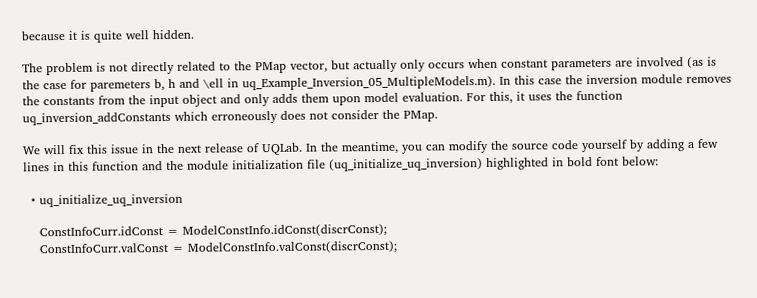because it is quite well hidden.

The problem is not directly related to the PMap vector, but actually only occurs when constant parameters are involved (as is the case for paremeters b, h and \ell in uq_Example_Inversion_05_MultipleModels.m). In this case the inversion module removes the constants from the input object and only adds them upon model evaluation. For this, it uses the function uq_inversion_addConstants which erroneously does not consider the PMap.

We will fix this issue in the next release of UQLab. In the meantime, you can modify the source code yourself by adding a few lines in this function and the module initialization file (uq_initialize_uq_inversion) highlighted in bold font below:

  • uq_initialize_uq_inversion

    ConstInfoCurr.idConst = ModelConstInfo.idConst(discrConst);
    ConstInfoCurr.valConst = ModelConstInfo.valConst(discrConst);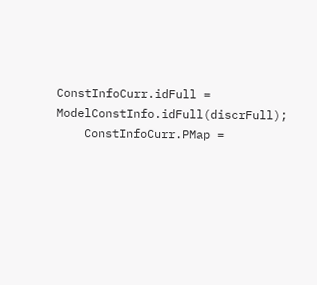ConstInfoCurr.idFull = ModelConstInfo.idFull(discrFull);
    ConstInfoCurr.PMap =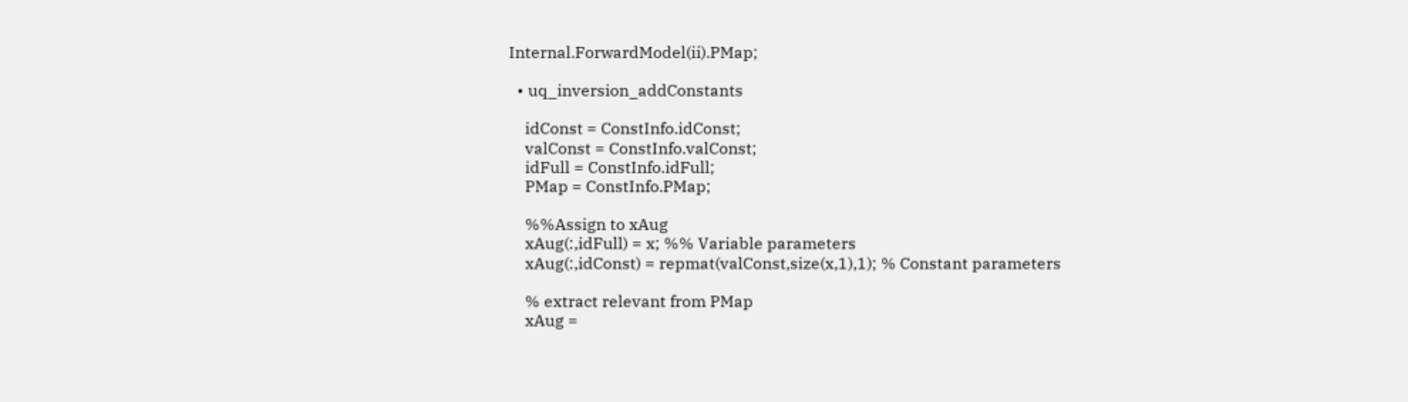Internal.ForwardModel(ii).PMap;

  • uq_inversion_addConstants

    idConst = ConstInfo.idConst;
    valConst = ConstInfo.valConst;
    idFull = ConstInfo.idFull;
    PMap = ConstInfo.PMap;

    %%Assign to xAug
    xAug(:,idFull) = x; %% Variable parameters
    xAug(:,idConst) = repmat(valConst,size(x,1),1); % Constant parameters

    % extract relevant from PMap
    xAug =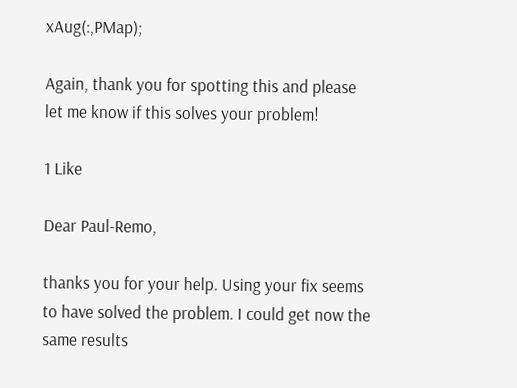xAug(:,PMap);

Again, thank you for spotting this and please let me know if this solves your problem!

1 Like

Dear Paul-Remo,

thanks you for your help. Using your fix seems to have solved the problem. I could get now the same results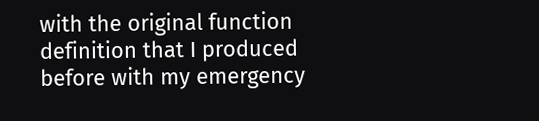with the original function definition that I produced before with my emergency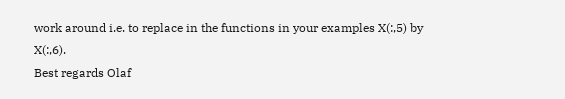work around i.e. to replace in the functions in your examples X(:,5) by X(:,6).
Best regards Olaf